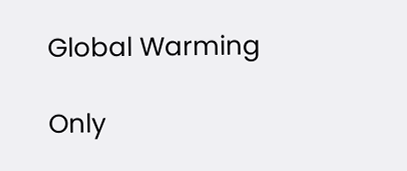Global Warming

Only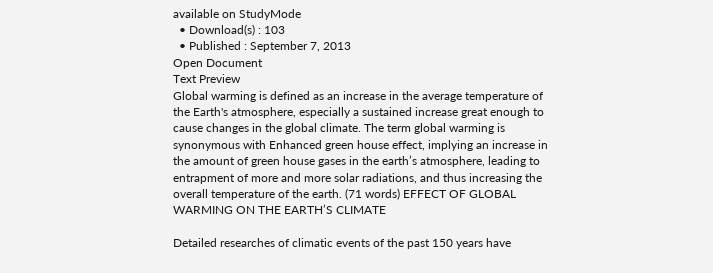available on StudyMode
  • Download(s) : 103
  • Published : September 7, 2013
Open Document
Text Preview
Global warming is defined as an increase in the average temperature of the Earth's atmosphere, especially a sustained increase great enough to cause changes in the global climate. The term global warming is synonymous with Enhanced green house effect, implying an increase in the amount of green house gases in the earth’s atmosphere, leading to entrapment of more and more solar radiations, and thus increasing the overall temperature of the earth. (71 words) EFFECT OF GLOBAL WARMING ON THE EARTH’S CLIMATE

Detailed researches of climatic events of the past 150 years have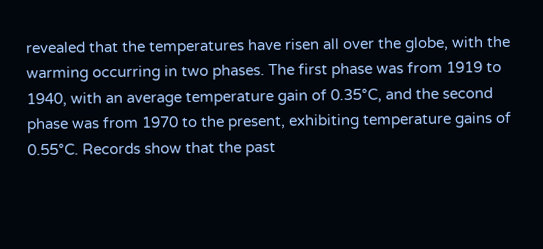revealed that the temperatures have risen all over the globe, with the warming occurring in two phases. The first phase was from 1919 to 1940, with an average temperature gain of 0.35°C, and the second phase was from 1970 to the present, exhibiting temperature gains of 0.55°C. Records show that the past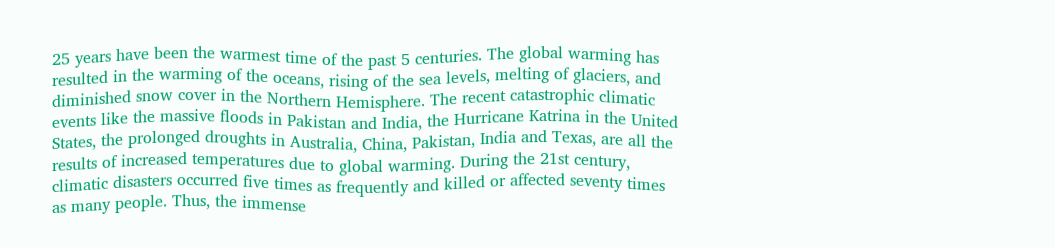25 years have been the warmest time of the past 5 centuries. The global warming has resulted in the warming of the oceans, rising of the sea levels, melting of glaciers, and diminished snow cover in the Northern Hemisphere. The recent catastrophic climatic events like the massive floods in Pakistan and India, the Hurricane Katrina in the United States, the prolonged droughts in Australia, China, Pakistan, India and Texas, are all the results of increased temperatures due to global warming. During the 21st century, climatic disasters occurred five times as frequently and killed or affected seventy times as many people. Thus, the immense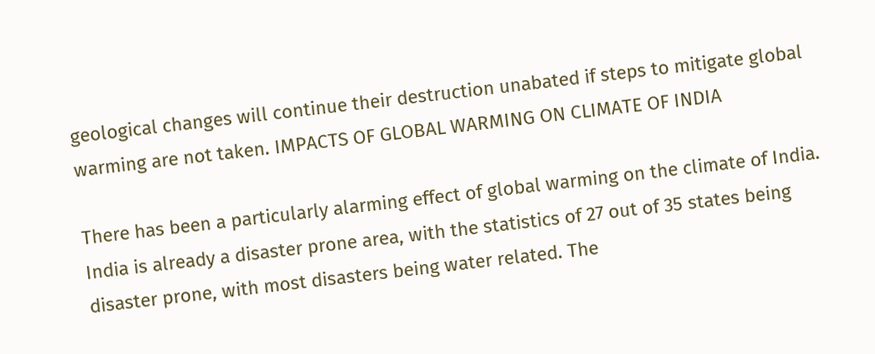geological changes will continue their destruction unabated if steps to mitigate global warming are not taken. IMPACTS OF GLOBAL WARMING ON CLIMATE OF INDIA

There has been a particularly alarming effect of global warming on the climate of India. India is already a disaster prone area, with the statistics of 27 out of 35 states being disaster prone, with most disasters being water related. The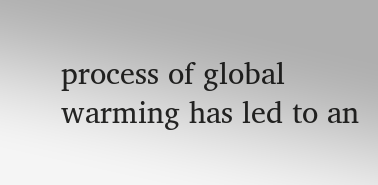process of global warming has led to an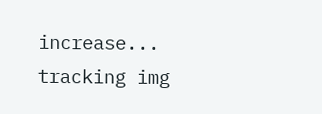increase...
tracking img